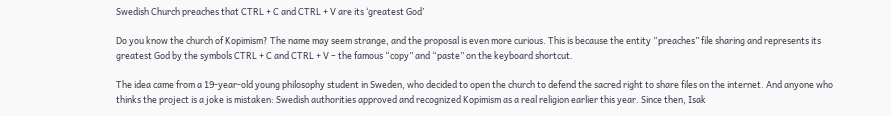Swedish Church preaches that CTRL + C and CTRL + V are its ‘greatest God’

Do you know the church of Kopimism? The name may seem strange, and the proposal is even more curious. This is because the entity “preaches” file sharing and represents its greatest God by the symbols CTRL + C and CTRL + V – the famous “copy” and “paste” on the keyboard shortcut.

The idea came from a 19-year-old young philosophy student in Sweden, who decided to open the church to defend the sacred right to share files on the internet. And anyone who thinks the project is a joke is mistaken: Swedish authorities approved and recognized Kopimism as a real religion earlier this year. Since then, Isak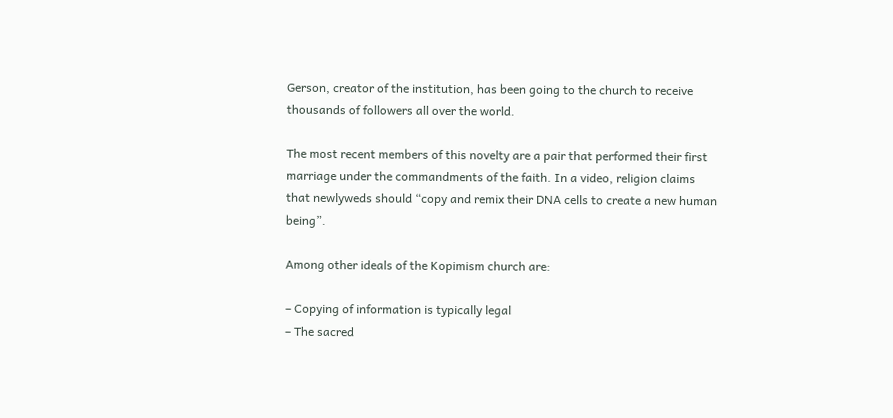Gerson, creator of the institution, has been going to the church to receive thousands of followers all over the world.

The most recent members of this novelty are a pair that performed their first marriage under the commandments of the faith. In a video, religion claims that newlyweds should “copy and remix their DNA cells to create a new human being”.

Among other ideals of the Kopimism church are:

– Copying of information is typically legal
– The sacred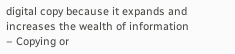digital copy because it expands and increases the wealth of information
– Copying or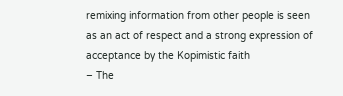remixing information from other people is seen as an act of respect and a strong expression of acceptance by the Kopimistic faith
– The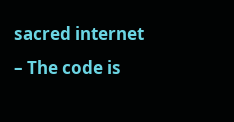sacred internet
– The code is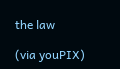the law

(via youPIX)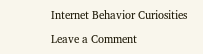Internet Behavior Curiosities

Leave a Comment